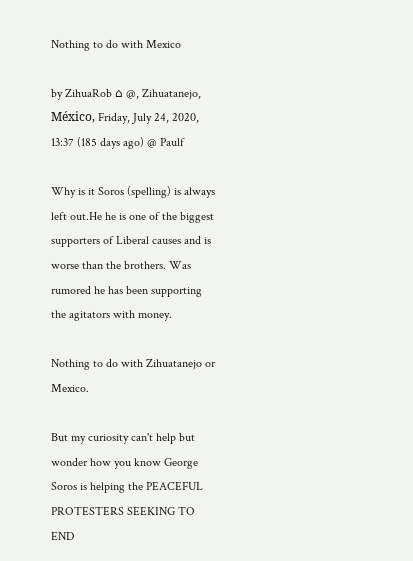Nothing to do with Mexico

by ZihuaRob ⌂ @, Zihuatanejo, México, Friday, July 24, 2020, 13:37 (185 days ago) @ Paulf

Why is it Soros (spelling) is always left out.He he is one of the biggest supporters of Liberal causes and is worse than the brothers. Was rumored he has been supporting the agitators with money.

Nothing to do with Zihuatanejo or Mexico.

But my curiosity can't help but wonder how you know George Soros is helping the PEACEFUL PROTESTERS SEEKING TO END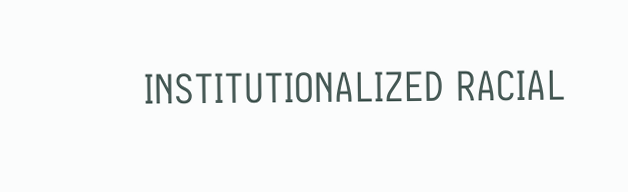INSTITUTIONALIZED RACIAL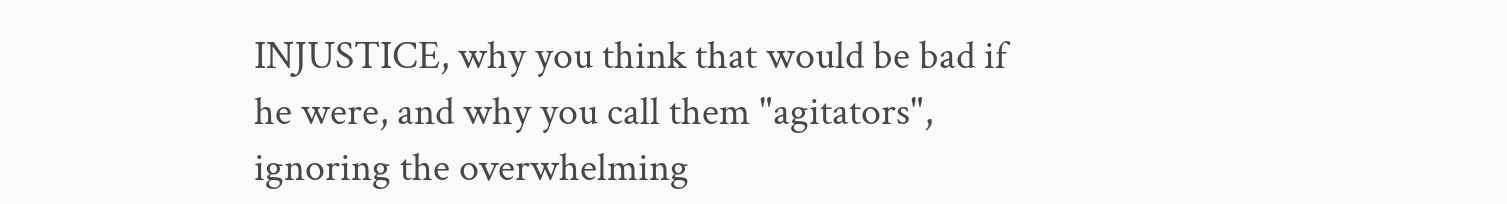INJUSTICE, why you think that would be bad if he were, and why you call them "agitators", ignoring the overwhelming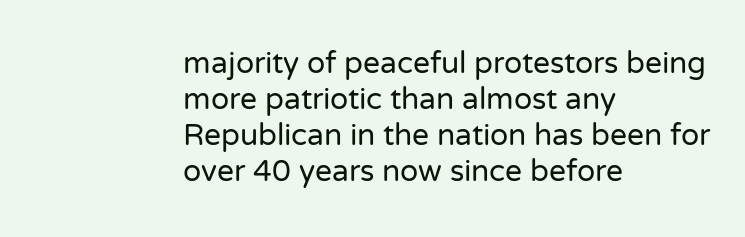majority of peaceful protestors being more patriotic than almost any Republican in the nation has been for over 40 years now since before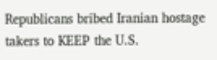Republicans bribed Iranian hostage takers to KEEP the U.S.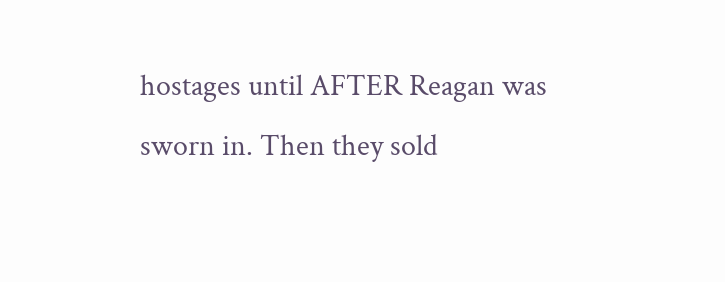hostages until AFTER Reagan was sworn in. Then they sold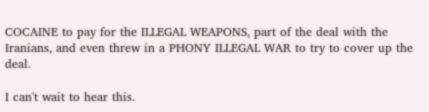COCAINE to pay for the ILLEGAL WEAPONS, part of the deal with the Iranians, and even threw in a PHONY ILLEGAL WAR to try to cover up the deal.

I can't wait to hear this.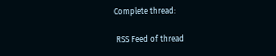Complete thread:

 RSS Feed of thread